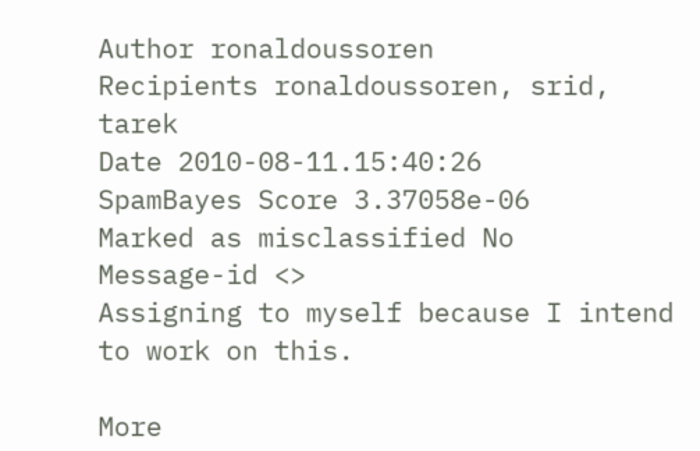Author ronaldoussoren
Recipients ronaldoussoren, srid, tarek
Date 2010-08-11.15:40:26
SpamBayes Score 3.37058e-06
Marked as misclassified No
Message-id <>
Assigning to myself because I intend to work on this.

More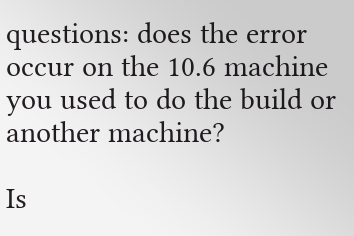questions: does the error occur on the 10.6 machine you used to do the build or another machine?

Is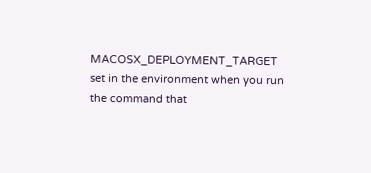MACOSX_DEPLOYMENT_TARGET set in the environment when you run the command that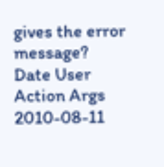gives the error message?
Date User Action Args
2010-08-11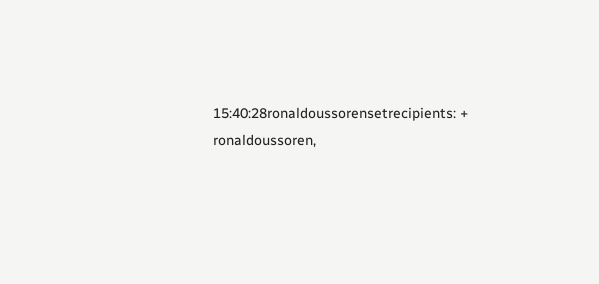15:40:28ronaldoussorensetrecipients: + ronaldoussoren,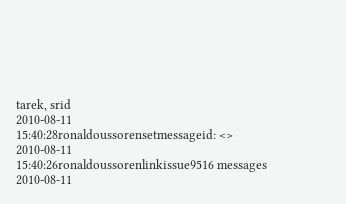tarek, srid
2010-08-11 15:40:28ronaldoussorensetmessageid: <>
2010-08-11 15:40:26ronaldoussorenlinkissue9516 messages
2010-08-11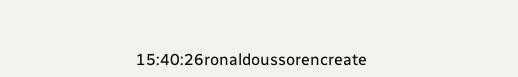15:40:26ronaldoussorencreate